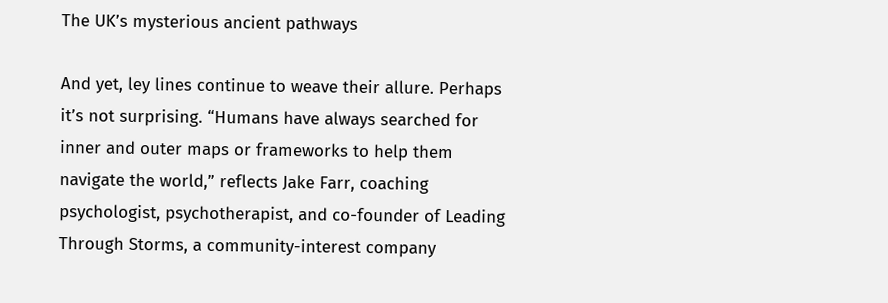The UK’s mysterious ancient pathways

And yet, ley lines continue to weave their allure. Perhaps it’s not surprising. “Humans have always searched for inner and outer maps or frameworks to help them navigate the world,” reflects Jake Farr, coaching psychologist, psychotherapist, and co-founder of Leading Through Storms, a community-interest company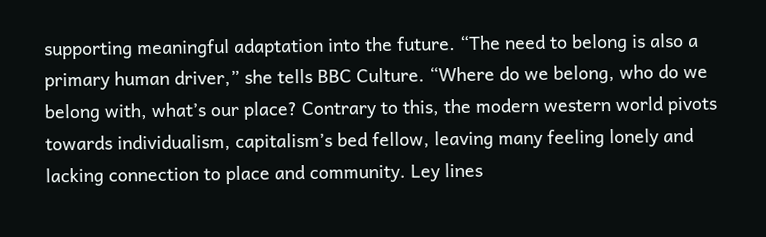supporting meaningful adaptation into the future. “The need to belong is also a primary human driver,” she tells BBC Culture. “Where do we belong, who do we belong with, what’s our place? Contrary to this, the modern western world pivots towards individualism, capitalism’s bed fellow, leaving many feeling lonely and lacking connection to place and community. Ley lines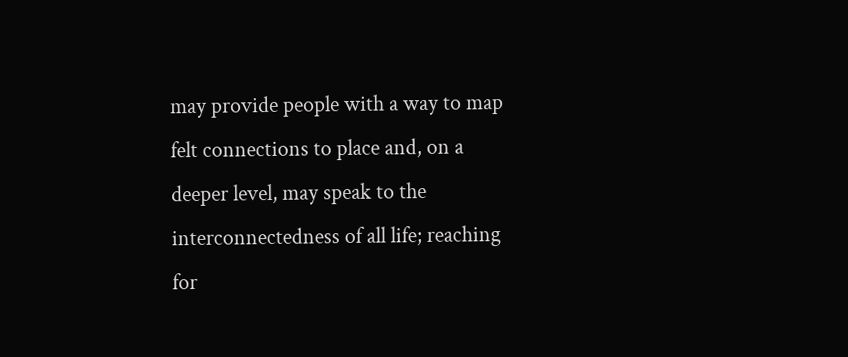may provide people with a way to map felt connections to place and, on a deeper level, may speak to the interconnectedness of all life; reaching for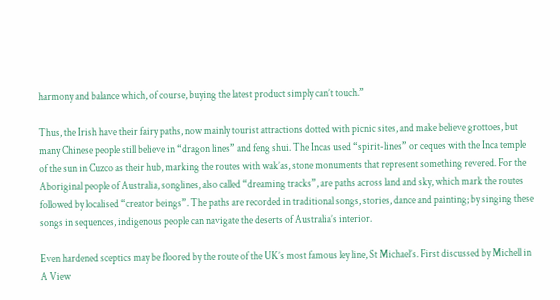harmony and balance which, of course, buying the latest product simply can’t touch.”

Thus, the Irish have their fairy paths, now mainly tourist attractions dotted with picnic sites, and make believe grottoes, but many Chinese people still believe in “dragon lines” and feng shui. The Incas used “spirit-lines” or ceques with the Inca temple of the sun in Cuzco as their hub, marking the routes with wak’as, stone monuments that represent something revered. For the Aboriginal people of Australia, songlines, also called “dreaming tracks”, are paths across land and sky, which mark the routes followed by localised “creator beings”. The paths are recorded in traditional songs, stories, dance and painting; by singing these songs in sequences, indigenous people can navigate the deserts of Australia’s interior.

Even hardened sceptics may be floored by the route of the UK’s most famous ley line, St Michael’s. First discussed by Michell in A View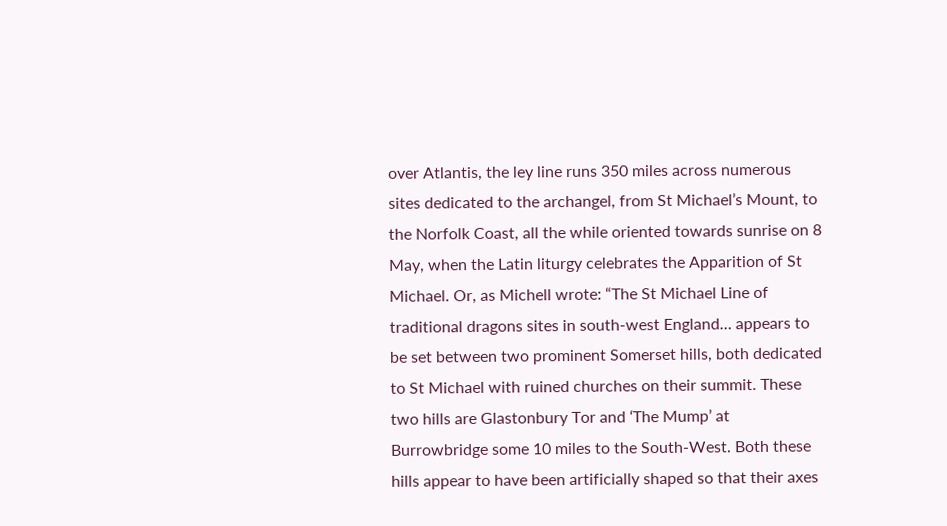over Atlantis, the ley line runs 350 miles across numerous sites dedicated to the archangel, from St Michael’s Mount, to the Norfolk Coast, all the while oriented towards sunrise on 8 May, when the Latin liturgy celebrates the Apparition of St Michael. Or, as Michell wrote: “The St Michael Line of traditional dragons sites in south-west England… appears to be set between two prominent Somerset hills, both dedicated to St Michael with ruined churches on their summit. These two hills are Glastonbury Tor and ‘The Mump’ at Burrowbridge some 10 miles to the South-West. Both these hills appear to have been artificially shaped so that their axes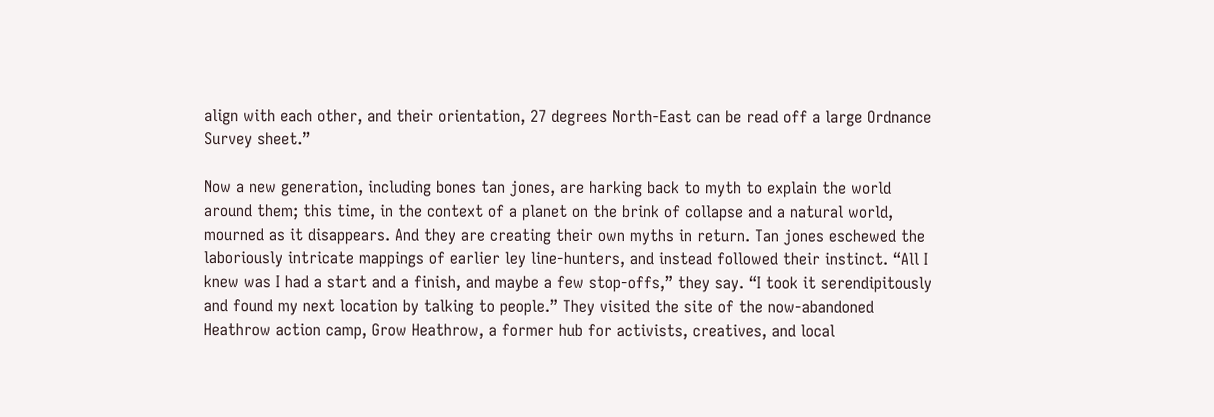align with each other, and their orientation, 27 degrees North-East can be read off a large Ordnance Survey sheet.”

Now a new generation, including bones tan jones, are harking back to myth to explain the world around them; this time, in the context of a planet on the brink of collapse and a natural world, mourned as it disappears. And they are creating their own myths in return. Tan jones eschewed the laboriously intricate mappings of earlier ley line-hunters, and instead followed their instinct. “All I knew was I had a start and a finish, and maybe a few stop-offs,” they say. “I took it serendipitously and found my next location by talking to people.” They visited the site of the now-abandoned Heathrow action camp, Grow Heathrow, a former hub for activists, creatives, and local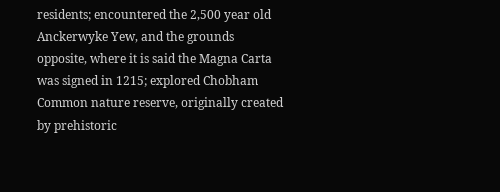residents; encountered the 2,500 year old Anckerwyke Yew, and the grounds opposite, where it is said the Magna Carta was signed in 1215; explored Chobham Common nature reserve, originally created by prehistoric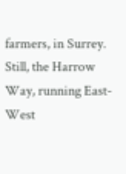farmers, in Surrey. Still, the Harrow Way, running East-West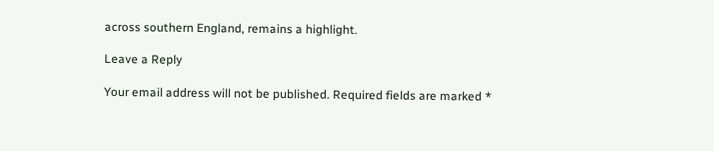across southern England, remains a highlight.

Leave a Reply

Your email address will not be published. Required fields are marked *